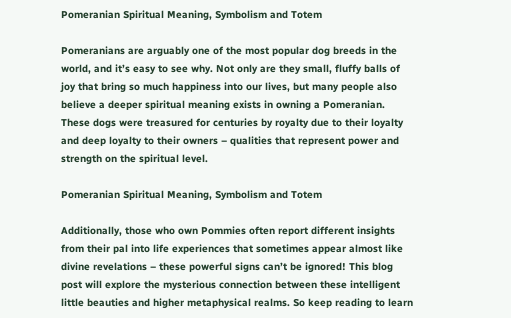Pomeranian Spiritual Meaning, Symbolism and Totem

Pomeranians are arguably one of the most popular dog breeds in the world, and it’s easy to see why. Not only are they small, fluffy balls of joy that bring so much happiness into our lives, but many people also believe a deeper spiritual meaning exists in owning a Pomeranian. These dogs were treasured for centuries by royalty due to their loyalty and deep loyalty to their owners – qualities that represent power and strength on the spiritual level.

Pomeranian Spiritual Meaning, Symbolism and Totem

Additionally, those who own Pommies often report different insights from their pal into life experiences that sometimes appear almost like divine revelations – these powerful signs can’t be ignored! This blog post will explore the mysterious connection between these intelligent little beauties and higher metaphysical realms. So keep reading to learn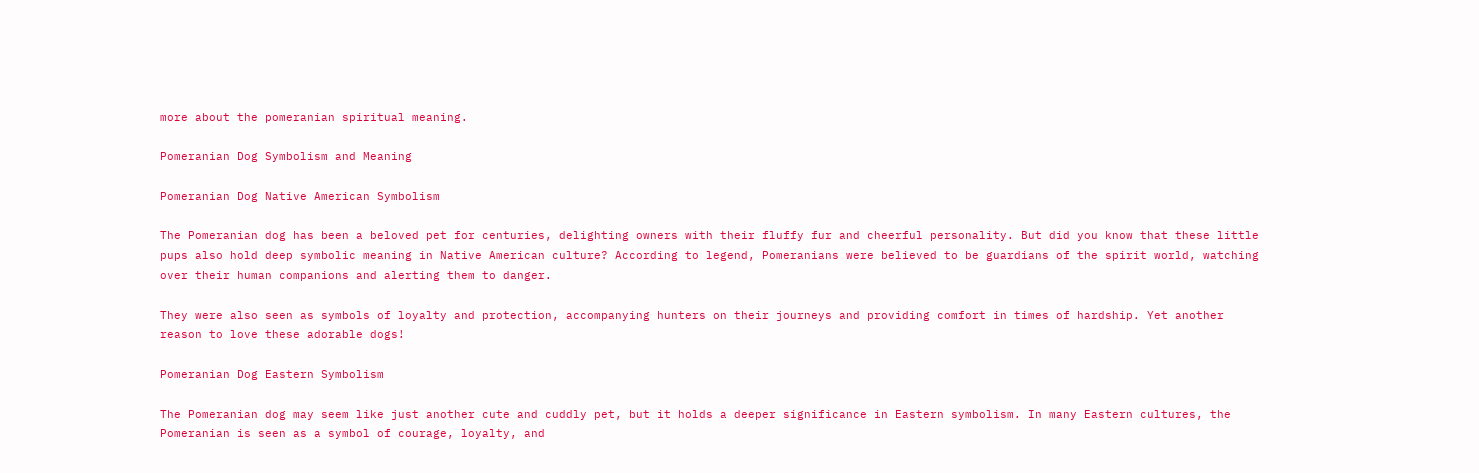more about the pomeranian spiritual meaning.

Pomeranian Dog Symbolism and Meaning

Pomeranian Dog Native American Symbolism

The Pomeranian dog has been a beloved pet for centuries, delighting owners with their fluffy fur and cheerful personality. But did you know that these little pups also hold deep symbolic meaning in Native American culture? According to legend, Pomeranians were believed to be guardians of the spirit world, watching over their human companions and alerting them to danger.

They were also seen as symbols of loyalty and protection, accompanying hunters on their journeys and providing comfort in times of hardship. Yet another reason to love these adorable dogs!

Pomeranian Dog Eastern Symbolism

The Pomeranian dog may seem like just another cute and cuddly pet, but it holds a deeper significance in Eastern symbolism. In many Eastern cultures, the Pomeranian is seen as a symbol of courage, loyalty, and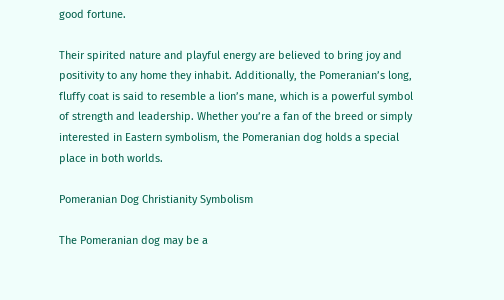good fortune.

Their spirited nature and playful energy are believed to bring joy and positivity to any home they inhabit. Additionally, the Pomeranian’s long, fluffy coat is said to resemble a lion’s mane, which is a powerful symbol of strength and leadership. Whether you’re a fan of the breed or simply interested in Eastern symbolism, the Pomeranian dog holds a special place in both worlds.

Pomeranian Dog Christianity Symbolism

The Pomeranian dog may be a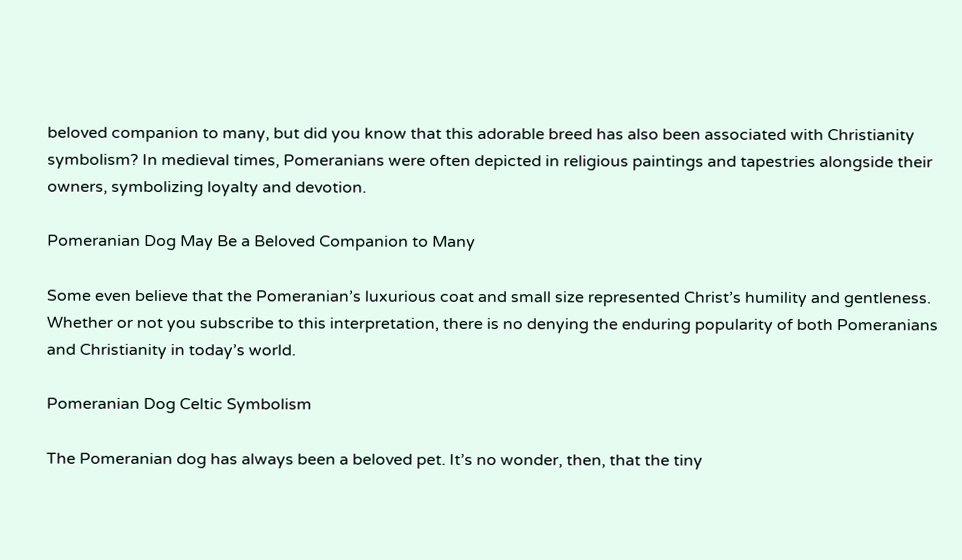beloved companion to many, but did you know that this adorable breed has also been associated with Christianity symbolism? In medieval times, Pomeranians were often depicted in religious paintings and tapestries alongside their owners, symbolizing loyalty and devotion.

Pomeranian Dog May Be a Beloved Companion to Many

Some even believe that the Pomeranian’s luxurious coat and small size represented Christ’s humility and gentleness. Whether or not you subscribe to this interpretation, there is no denying the enduring popularity of both Pomeranians and Christianity in today’s world.

Pomeranian Dog Celtic Symbolism

The Pomeranian dog has always been a beloved pet. It’s no wonder, then, that the tiny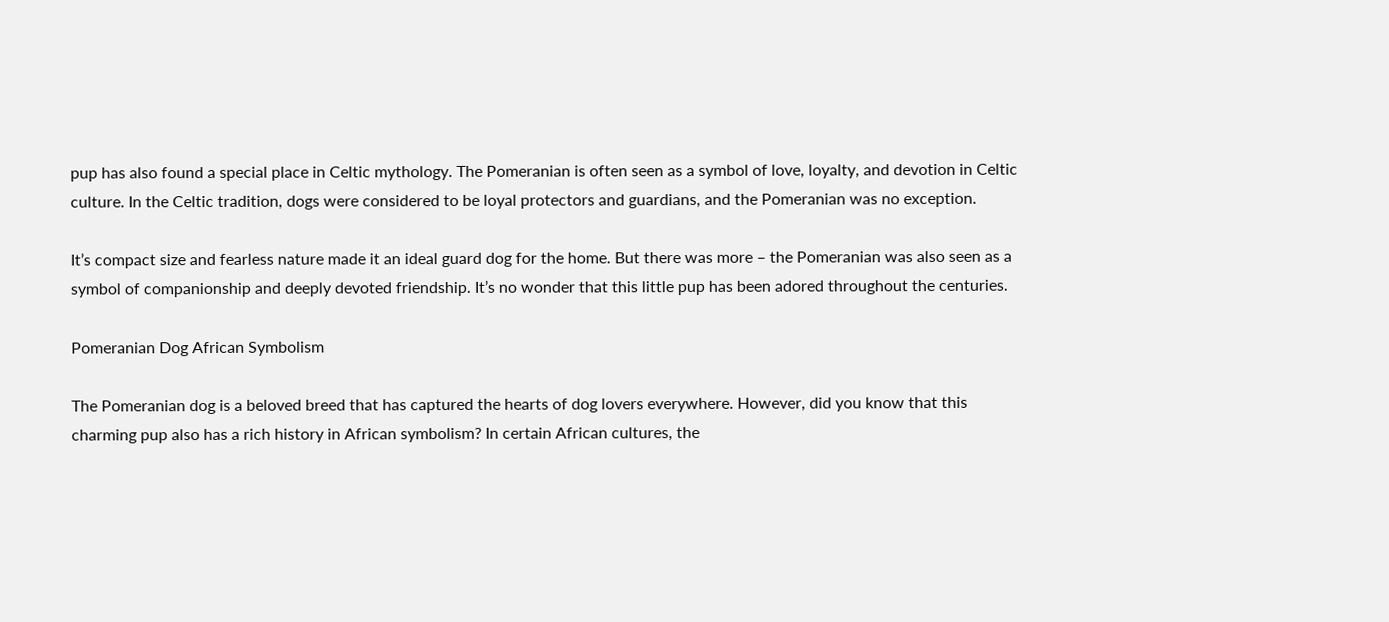pup has also found a special place in Celtic mythology. The Pomeranian is often seen as a symbol of love, loyalty, and devotion in Celtic culture. In the Celtic tradition, dogs were considered to be loyal protectors and guardians, and the Pomeranian was no exception.

It’s compact size and fearless nature made it an ideal guard dog for the home. But there was more – the Pomeranian was also seen as a symbol of companionship and deeply devoted friendship. It’s no wonder that this little pup has been adored throughout the centuries.

Pomeranian Dog African Symbolism

The Pomeranian dog is a beloved breed that has captured the hearts of dog lovers everywhere. However, did you know that this charming pup also has a rich history in African symbolism? In certain African cultures, the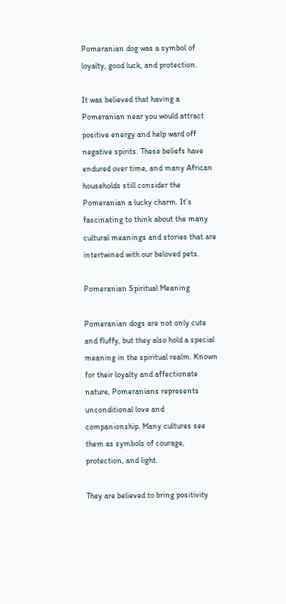Pomeranian dog was a symbol of loyalty, good luck, and protection.

It was believed that having a Pomeranian near you would attract positive energy and help ward off negative spirits. These beliefs have endured over time, and many African households still consider the Pomeranian a lucky charm. It’s fascinating to think about the many cultural meanings and stories that are intertwined with our beloved pets.

Pomeranian Spiritual Meaning

Pomeranian dogs are not only cute and fluffy, but they also hold a special meaning in the spiritual realm. Known for their loyalty and affectionate nature, Pomeranians represents unconditional love and companionship. Many cultures see them as symbols of courage, protection, and light.

They are believed to bring positivity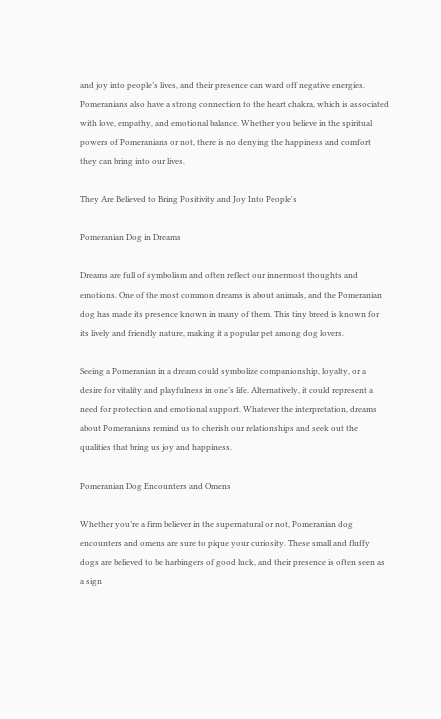and joy into people’s lives, and their presence can ward off negative energies. Pomeranians also have a strong connection to the heart chakra, which is associated with love, empathy, and emotional balance. Whether you believe in the spiritual powers of Pomeranians or not, there is no denying the happiness and comfort they can bring into our lives.

They Are Believed to Bring Positivity and Joy Into People's

Pomeranian Dog in Dreams

Dreams are full of symbolism and often reflect our innermost thoughts and emotions. One of the most common dreams is about animals, and the Pomeranian dog has made its presence known in many of them. This tiny breed is known for its lively and friendly nature, making it a popular pet among dog lovers.

Seeing a Pomeranian in a dream could symbolize companionship, loyalty, or a desire for vitality and playfulness in one’s life. Alternatively, it could represent a need for protection and emotional support. Whatever the interpretation, dreams about Pomeranians remind us to cherish our relationships and seek out the qualities that bring us joy and happiness.

Pomeranian Dog Encounters and Omens

Whether you’re a firm believer in the supernatural or not, Pomeranian dog encounters and omens are sure to pique your curiosity. These small and fluffy dogs are believed to be harbingers of good luck, and their presence is often seen as a sign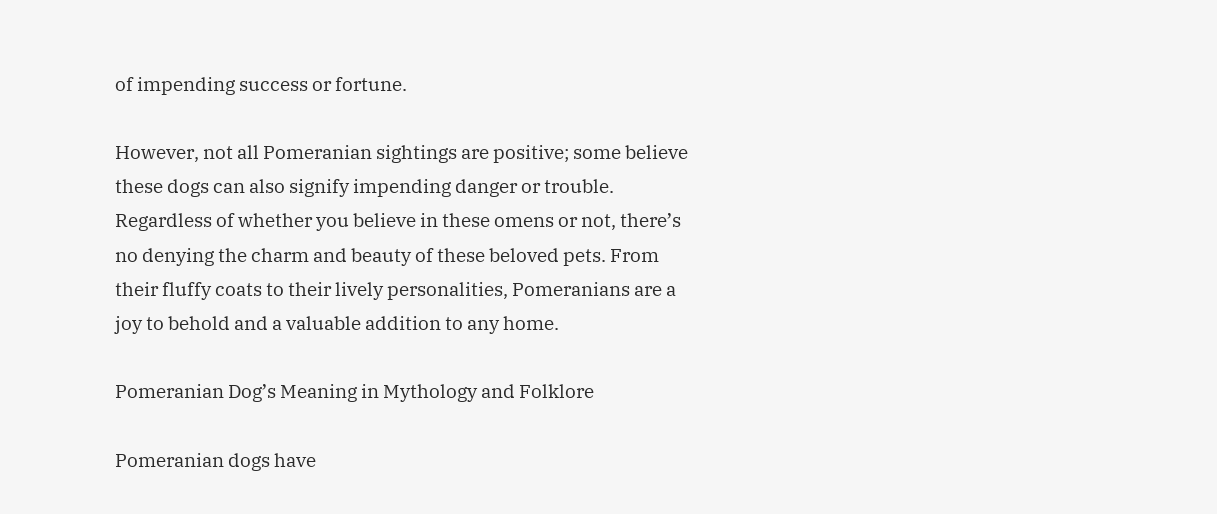of impending success or fortune.

However, not all Pomeranian sightings are positive; some believe these dogs can also signify impending danger or trouble. Regardless of whether you believe in these omens or not, there’s no denying the charm and beauty of these beloved pets. From their fluffy coats to their lively personalities, Pomeranians are a joy to behold and a valuable addition to any home.

Pomeranian Dog’s Meaning in Mythology and Folklore

Pomeranian dogs have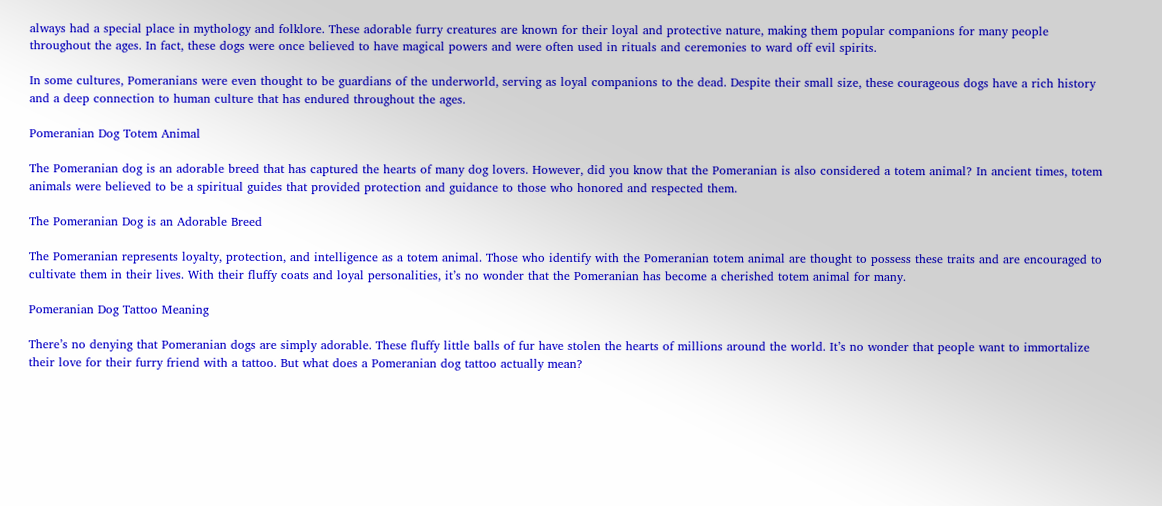always had a special place in mythology and folklore. These adorable furry creatures are known for their loyal and protective nature, making them popular companions for many people throughout the ages. In fact, these dogs were once believed to have magical powers and were often used in rituals and ceremonies to ward off evil spirits.

In some cultures, Pomeranians were even thought to be guardians of the underworld, serving as loyal companions to the dead. Despite their small size, these courageous dogs have a rich history and a deep connection to human culture that has endured throughout the ages.

Pomeranian Dog Totem Animal

The Pomeranian dog is an adorable breed that has captured the hearts of many dog lovers. However, did you know that the Pomeranian is also considered a totem animal? In ancient times, totem animals were believed to be a spiritual guides that provided protection and guidance to those who honored and respected them.

The Pomeranian Dog is an Adorable Breed

The Pomeranian represents loyalty, protection, and intelligence as a totem animal. Those who identify with the Pomeranian totem animal are thought to possess these traits and are encouraged to cultivate them in their lives. With their fluffy coats and loyal personalities, it’s no wonder that the Pomeranian has become a cherished totem animal for many.

Pomeranian Dog Tattoo Meaning

There’s no denying that Pomeranian dogs are simply adorable. These fluffy little balls of fur have stolen the hearts of millions around the world. It’s no wonder that people want to immortalize their love for their furry friend with a tattoo. But what does a Pomeranian dog tattoo actually mean?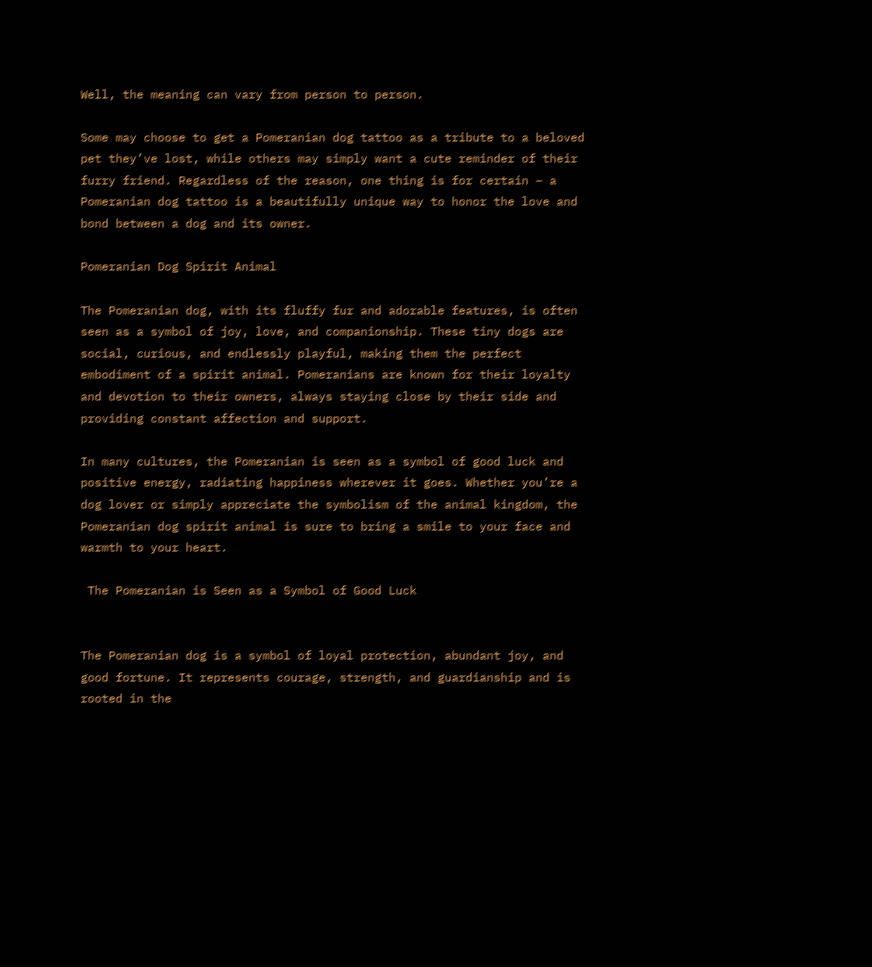Well, the meaning can vary from person to person.

Some may choose to get a Pomeranian dog tattoo as a tribute to a beloved pet they’ve lost, while others may simply want a cute reminder of their furry friend. Regardless of the reason, one thing is for certain – a Pomeranian dog tattoo is a beautifully unique way to honor the love and bond between a dog and its owner.

Pomeranian Dog Spirit Animal

The Pomeranian dog, with its fluffy fur and adorable features, is often seen as a symbol of joy, love, and companionship. These tiny dogs are social, curious, and endlessly playful, making them the perfect embodiment of a spirit animal. Pomeranians are known for their loyalty and devotion to their owners, always staying close by their side and providing constant affection and support.

In many cultures, the Pomeranian is seen as a symbol of good luck and positive energy, radiating happiness wherever it goes. Whether you’re a dog lover or simply appreciate the symbolism of the animal kingdom, the Pomeranian dog spirit animal is sure to bring a smile to your face and warmth to your heart.

 The Pomeranian is Seen as a Symbol of Good Luck


The Pomeranian dog is a symbol of loyal protection, abundant joy, and good fortune. It represents courage, strength, and guardianship and is rooted in the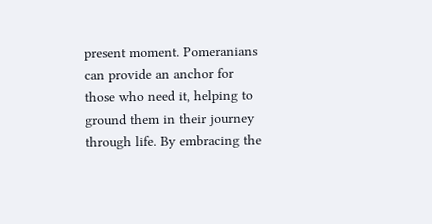present moment. Pomeranians can provide an anchor for those who need it, helping to ground them in their journey through life. By embracing the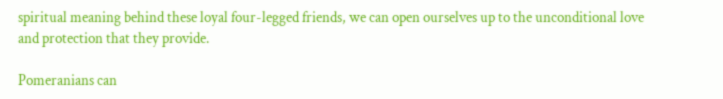spiritual meaning behind these loyal four-legged friends, we can open ourselves up to the unconditional love and protection that they provide.

Pomeranians can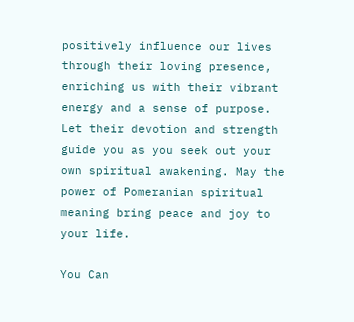positively influence our lives through their loving presence, enriching us with their vibrant energy and a sense of purpose. Let their devotion and strength guide you as you seek out your own spiritual awakening. May the power of Pomeranian spiritual meaning bring peace and joy to your life.

You Can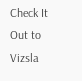Check It Out to Vizsla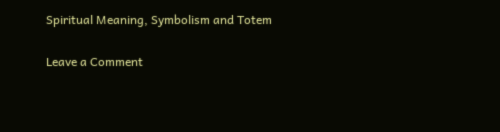Spiritual Meaning, Symbolism and Totem

Leave a Comment